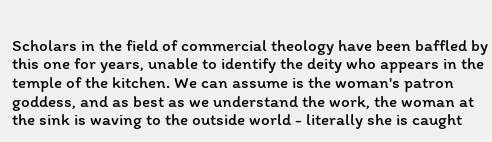Scholars in the field of commercial theology have been baffled by this one for years, unable to identify the deity who appears in the temple of the kitchen. We can assume is the woman's patron goddess, and as best as we understand the work, the woman at the sink is waving to the outside world - literally she is caught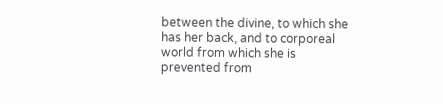between the divine, to which she has her back, and to corporeal world from which she is prevented from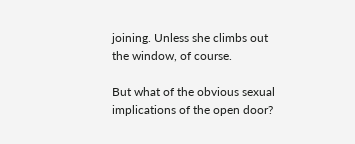joining. Unless she climbs out the window, of course.

But what of the obvious sexual implications of the open door?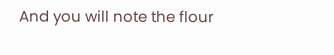And you will note the flour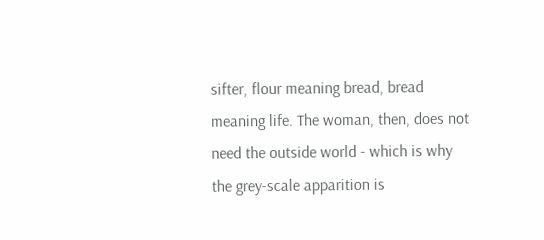sifter, flour meaning bread, bread meaning life. The woman, then, does not need the outside world - which is why the grey-scale apparition is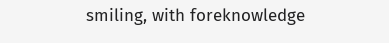smiling, with foreknowledge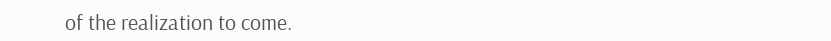of the realization to come.